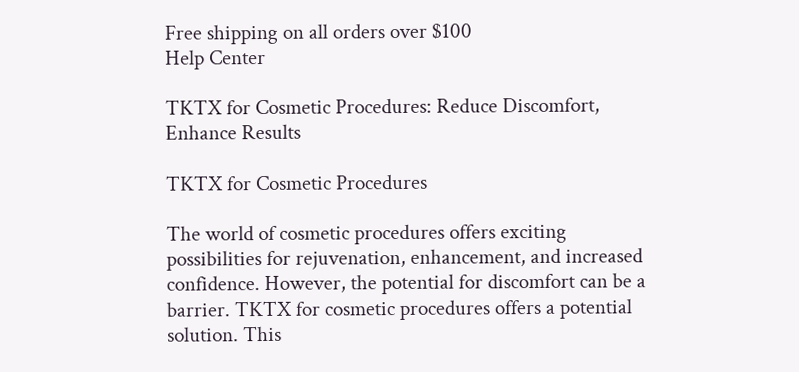Free shipping on all orders over $100
Help Center

TKTX for Cosmetic Procedures: Reduce Discomfort, Enhance Results

TKTX for Cosmetic Procedures

The world of cosmetic procedures offers exciting possibilities for rejuvenation, enhancement, and increased confidence. However, the potential for discomfort can be a barrier. TKTX for cosmetic procedures offers a potential solution. This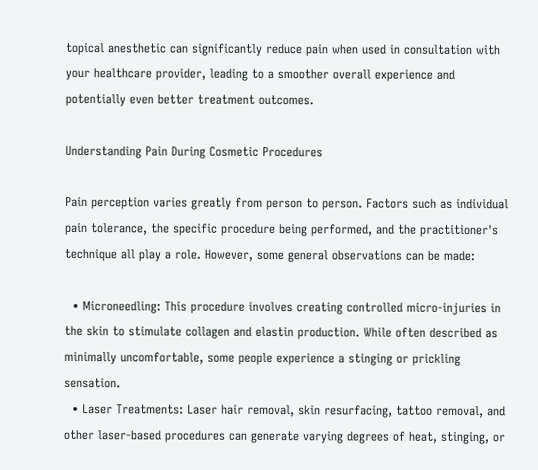topical anesthetic can significantly reduce pain when used in consultation with your healthcare provider, leading to a smoother overall experience and potentially even better treatment outcomes.

Understanding Pain During Cosmetic Procedures

Pain perception varies greatly from person to person. Factors such as individual pain tolerance, the specific procedure being performed, and the practitioner's technique all play a role. However, some general observations can be made:

  • Microneedling: This procedure involves creating controlled micro-injuries in the skin to stimulate collagen and elastin production. While often described as minimally uncomfortable, some people experience a stinging or prickling sensation.
  • Laser Treatments: Laser hair removal, skin resurfacing, tattoo removal, and other laser-based procedures can generate varying degrees of heat, stinging, or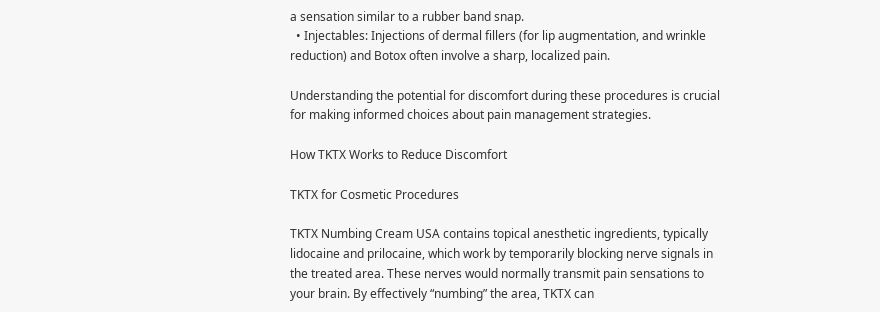a sensation similar to a rubber band snap.
  • Injectables: Injections of dermal fillers (for lip augmentation, and wrinkle reduction) and Botox often involve a sharp, localized pain.

Understanding the potential for discomfort during these procedures is crucial for making informed choices about pain management strategies.

How TKTX Works to Reduce Discomfort

TKTX for Cosmetic Procedures

TKTX Numbing Cream USA contains topical anesthetic ingredients, typically lidocaine and prilocaine, which work by temporarily blocking nerve signals in the treated area. These nerves would normally transmit pain sensations to your brain. By effectively “numbing” the area, TKTX can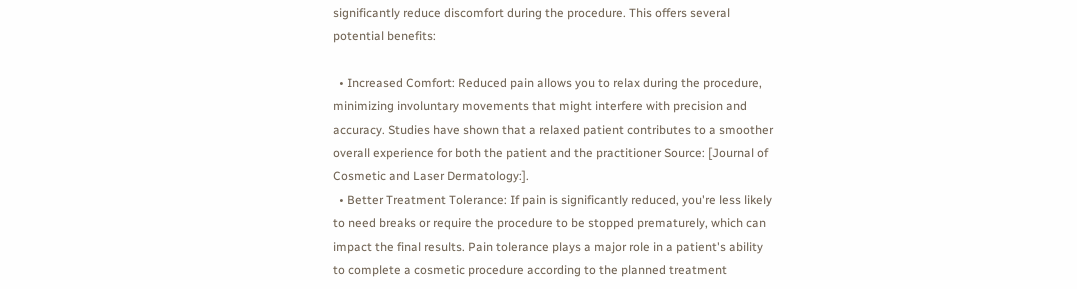significantly reduce discomfort during the procedure. This offers several potential benefits:

  • Increased Comfort: Reduced pain allows you to relax during the procedure, minimizing involuntary movements that might interfere with precision and accuracy. Studies have shown that a relaxed patient contributes to a smoother overall experience for both the patient and the practitioner Source: [Journal of Cosmetic and Laser Dermatology:].
  • Better Treatment Tolerance: If pain is significantly reduced, you're less likely to need breaks or require the procedure to be stopped prematurely, which can impact the final results. Pain tolerance plays a major role in a patient's ability to complete a cosmetic procedure according to the planned treatment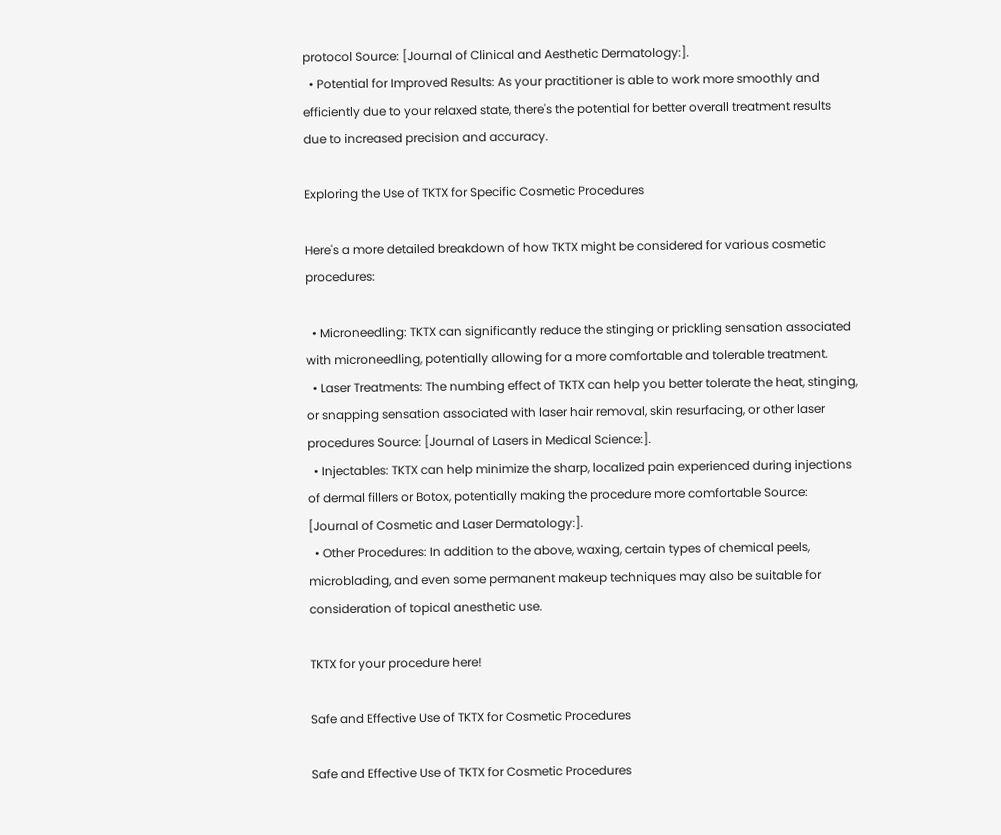protocol Source: [Journal of Clinical and Aesthetic Dermatology:].
  • Potential for Improved Results: As your practitioner is able to work more smoothly and efficiently due to your relaxed state, there's the potential for better overall treatment results due to increased precision and accuracy.

Exploring the Use of TKTX for Specific Cosmetic Procedures

Here's a more detailed breakdown of how TKTX might be considered for various cosmetic procedures:

  • Microneedling: TKTX can significantly reduce the stinging or prickling sensation associated with microneedling, potentially allowing for a more comfortable and tolerable treatment.
  • Laser Treatments: The numbing effect of TKTX can help you better tolerate the heat, stinging, or snapping sensation associated with laser hair removal, skin resurfacing, or other laser procedures Source: [Journal of Lasers in Medical Science:].
  • Injectables: TKTX can help minimize the sharp, localized pain experienced during injections of dermal fillers or Botox, potentially making the procedure more comfortable Source: [Journal of Cosmetic and Laser Dermatology:].
  • Other Procedures: In addition to the above, waxing, certain types of chemical peels, microblading, and even some permanent makeup techniques may also be suitable for consideration of topical anesthetic use.

TKTX for your procedure here!

Safe and Effective Use of TKTX for Cosmetic Procedures

Safe and Effective Use of TKTX for Cosmetic Procedures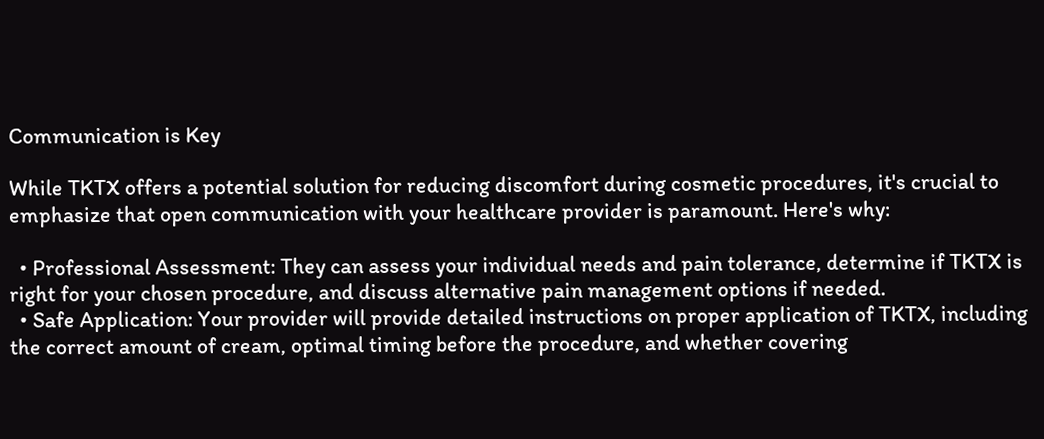Communication is Key

While TKTX offers a potential solution for reducing discomfort during cosmetic procedures, it's crucial to emphasize that open communication with your healthcare provider is paramount. Here's why:

  • Professional Assessment: They can assess your individual needs and pain tolerance, determine if TKTX is right for your chosen procedure, and discuss alternative pain management options if needed.
  • Safe Application: Your provider will provide detailed instructions on proper application of TKTX, including the correct amount of cream, optimal timing before the procedure, and whether covering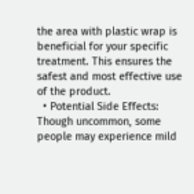the area with plastic wrap is beneficial for your specific treatment. This ensures the safest and most effective use of the product.
  • Potential Side Effects: Though uncommon, some people may experience mild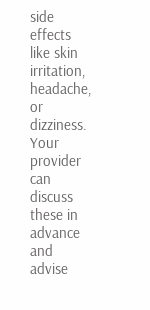side effects like skin irritation, headache, or dizziness. Your provider can discuss these in advance and advise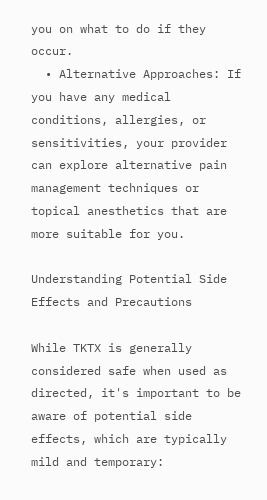you on what to do if they occur.
  • Alternative Approaches: If you have any medical conditions, allergies, or sensitivities, your provider can explore alternative pain management techniques or topical anesthetics that are more suitable for you.

Understanding Potential Side Effects and Precautions

While TKTX is generally considered safe when used as directed, it's important to be aware of potential side effects, which are typically mild and temporary: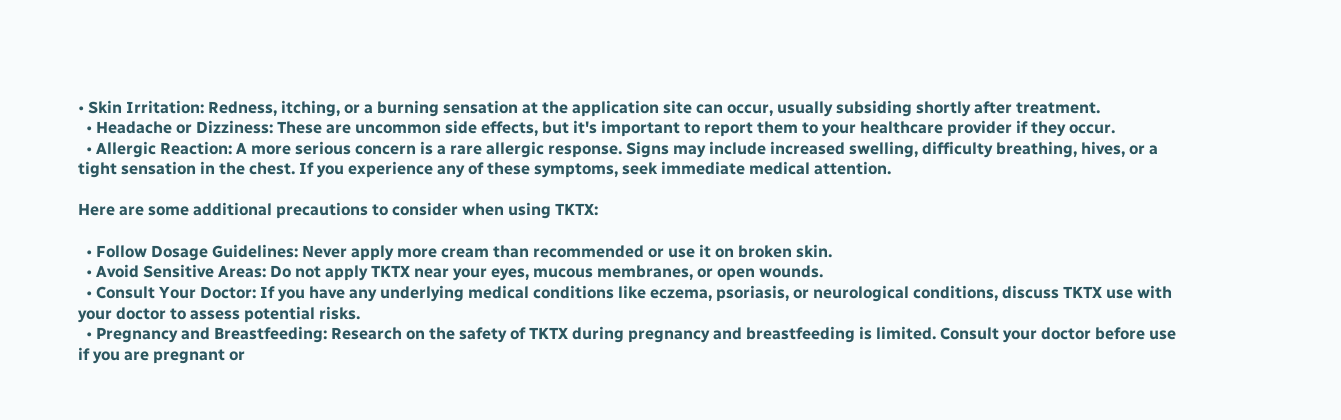• Skin Irritation: Redness, itching, or a burning sensation at the application site can occur, usually subsiding shortly after treatment.
  • Headache or Dizziness: These are uncommon side effects, but it's important to report them to your healthcare provider if they occur.
  • Allergic Reaction: A more serious concern is a rare allergic response. Signs may include increased swelling, difficulty breathing, hives, or a tight sensation in the chest. If you experience any of these symptoms, seek immediate medical attention.

Here are some additional precautions to consider when using TKTX:

  • Follow Dosage Guidelines: Never apply more cream than recommended or use it on broken skin.
  • Avoid Sensitive Areas: Do not apply TKTX near your eyes, mucous membranes, or open wounds.
  • Consult Your Doctor: If you have any underlying medical conditions like eczema, psoriasis, or neurological conditions, discuss TKTX use with your doctor to assess potential risks.
  • Pregnancy and Breastfeeding: Research on the safety of TKTX during pregnancy and breastfeeding is limited. Consult your doctor before use if you are pregnant or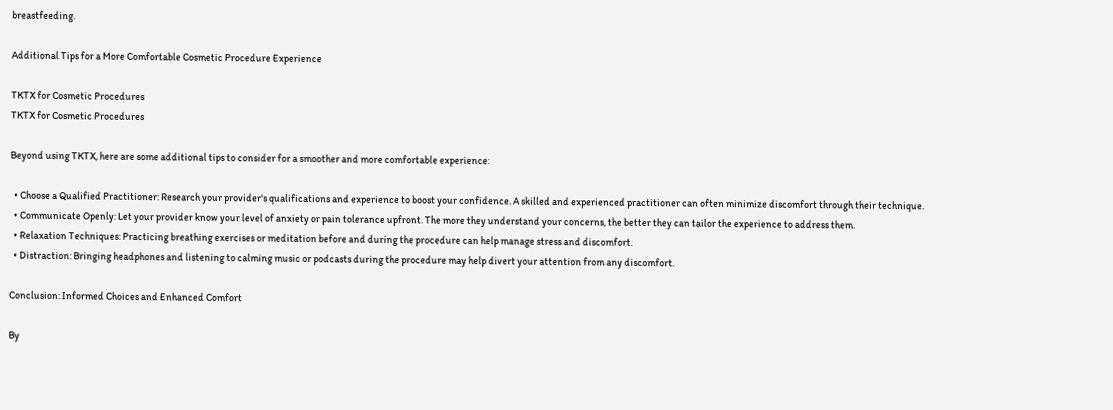breastfeeding.

Additional Tips for a More Comfortable Cosmetic Procedure Experience

TKTX for Cosmetic Procedures
TKTX for Cosmetic Procedures

Beyond using TKTX, here are some additional tips to consider for a smoother and more comfortable experience:

  • Choose a Qualified Practitioner: Research your provider's qualifications and experience to boost your confidence. A skilled and experienced practitioner can often minimize discomfort through their technique.
  • Communicate Openly: Let your provider know your level of anxiety or pain tolerance upfront. The more they understand your concerns, the better they can tailor the experience to address them.
  • Relaxation Techniques: Practicing breathing exercises or meditation before and during the procedure can help manage stress and discomfort.
  • Distraction: Bringing headphones and listening to calming music or podcasts during the procedure may help divert your attention from any discomfort.

Conclusion: Informed Choices and Enhanced Comfort

By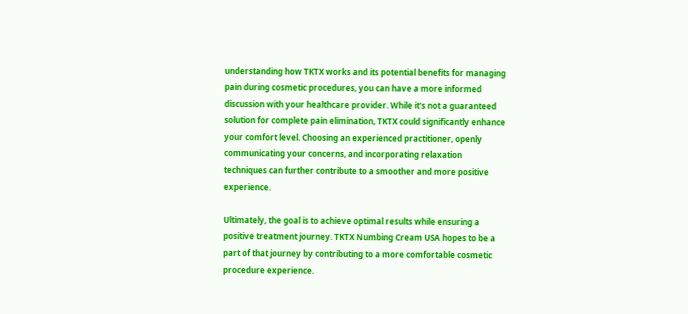understanding how TKTX works and its potential benefits for managing pain during cosmetic procedures, you can have a more informed discussion with your healthcare provider. While it's not a guaranteed solution for complete pain elimination, TKTX could significantly enhance your comfort level. Choosing an experienced practitioner, openly communicating your concerns, and incorporating relaxation techniques can further contribute to a smoother and more positive experience.

Ultimately, the goal is to achieve optimal results while ensuring a positive treatment journey. TKTX Numbing Cream USA hopes to be a part of that journey by contributing to a more comfortable cosmetic procedure experience.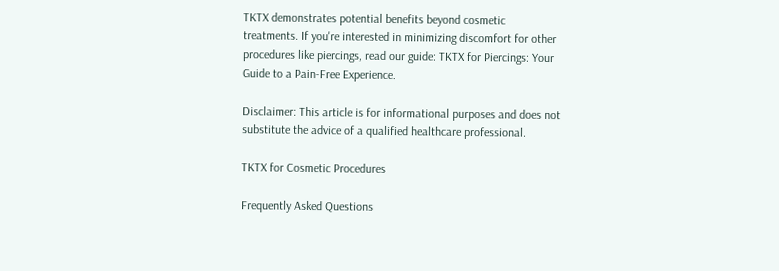TKTX demonstrates potential benefits beyond cosmetic treatments. If you're interested in minimizing discomfort for other procedures like piercings, read our guide: TKTX for Piercings: Your Guide to a Pain-Free Experience.

Disclaimer: This article is for informational purposes and does not substitute the advice of a qualified healthcare professional.

TKTX for Cosmetic Procedures

Frequently Asked Questions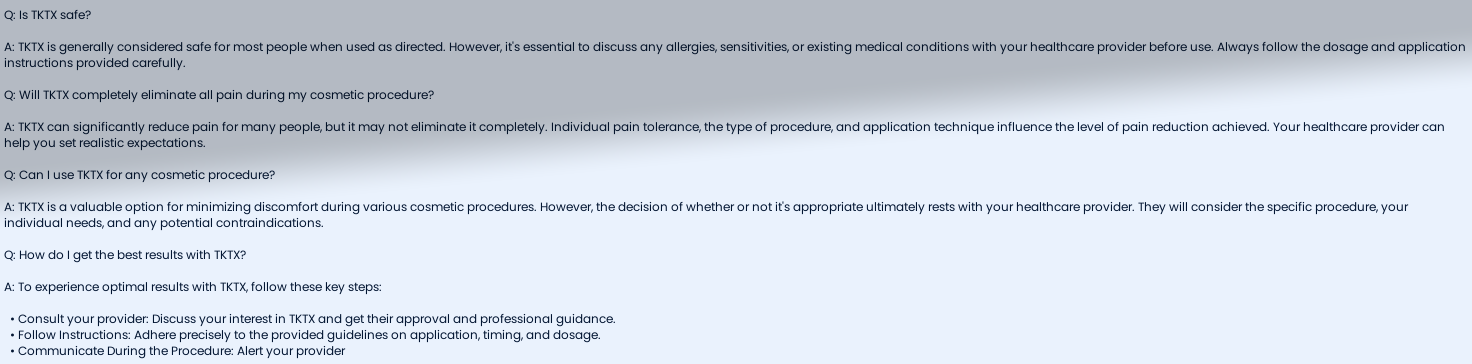Q: Is TKTX safe?

A: TKTX is generally considered safe for most people when used as directed. However, it's essential to discuss any allergies, sensitivities, or existing medical conditions with your healthcare provider before use. Always follow the dosage and application instructions provided carefully.

Q: Will TKTX completely eliminate all pain during my cosmetic procedure?

A: TKTX can significantly reduce pain for many people, but it may not eliminate it completely. Individual pain tolerance, the type of procedure, and application technique influence the level of pain reduction achieved. Your healthcare provider can help you set realistic expectations.

Q: Can I use TKTX for any cosmetic procedure?

A: TKTX is a valuable option for minimizing discomfort during various cosmetic procedures. However, the decision of whether or not it's appropriate ultimately rests with your healthcare provider. They will consider the specific procedure, your individual needs, and any potential contraindications.

Q: How do I get the best results with TKTX?

A: To experience optimal results with TKTX, follow these key steps:

  • Consult your provider: Discuss your interest in TKTX and get their approval and professional guidance.
  • Follow Instructions: Adhere precisely to the provided guidelines on application, timing, and dosage.
  • Communicate During the Procedure: Alert your provider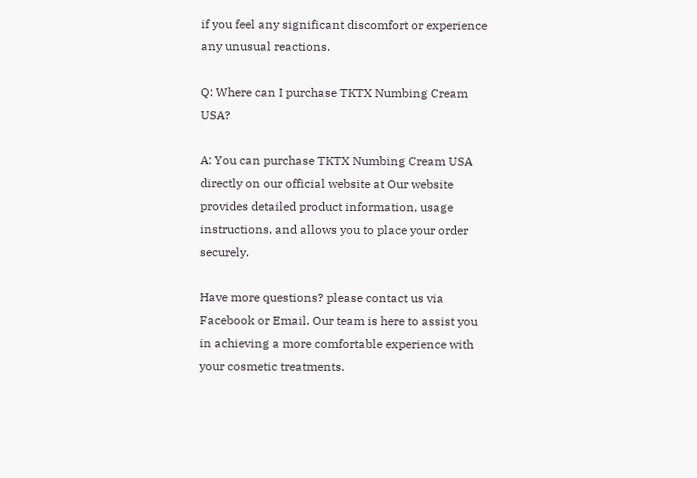if you feel any significant discomfort or experience any unusual reactions.

Q: Where can I purchase TKTX Numbing Cream USA?

A: You can purchase TKTX Numbing Cream USA directly on our official website at Our website provides detailed product information, usage instructions, and allows you to place your order securely.

Have more questions? please contact us via Facebook or Email. Our team is here to assist you in achieving a more comfortable experience with your cosmetic treatments.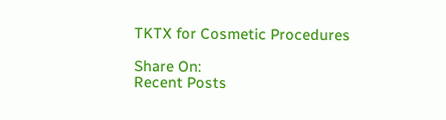TKTX for Cosmetic Procedures

Share On:
Recent Posts